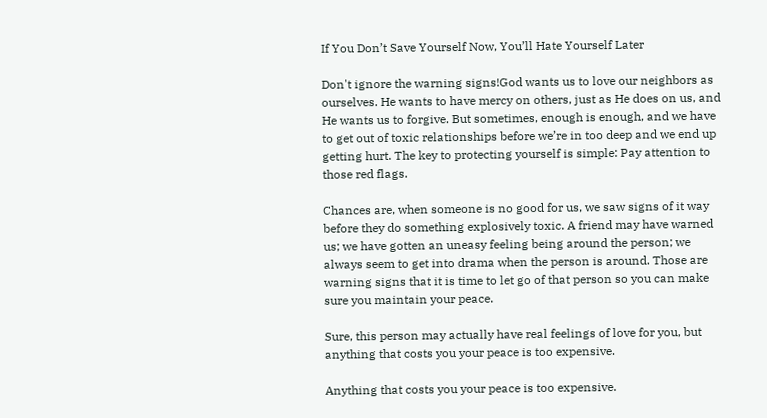If You Don’t Save Yourself Now, You’ll Hate Yourself Later

Don't ignore the warning signs!God wants us to love our neighbors as ourselves. He wants to have mercy on others, just as He does on us, and He wants us to forgive. But sometimes, enough is enough, and we have to get out of toxic relationships before we’re in too deep and we end up getting hurt. The key to protecting yourself is simple: Pay attention to those red flags.

Chances are, when someone is no good for us, we saw signs of it way before they do something explosively toxic. A friend may have warned us; we have gotten an uneasy feeling being around the person; we always seem to get into drama when the person is around. Those are warning signs that it is time to let go of that person so you can make sure you maintain your peace.

Sure, this person may actually have real feelings of love for you, but anything that costs you your peace is too expensive.

Anything that costs you your peace is too expensive.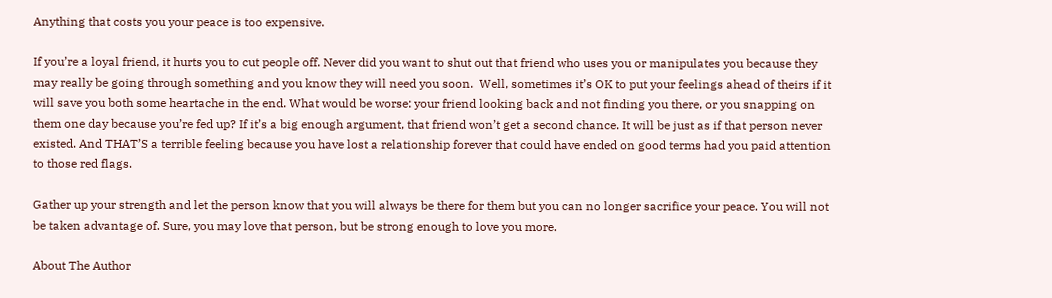Anything that costs you your peace is too expensive.

If you’re a loyal friend, it hurts you to cut people off. Never did you want to shut out that friend who uses you or manipulates you because they may really be going through something and you know they will need you soon.  Well, sometimes it’s OK to put your feelings ahead of theirs if it will save you both some heartache in the end. What would be worse: your friend looking back and not finding you there, or you snapping on them one day because you’re fed up? If it’s a big enough argument, that friend won’t get a second chance. It will be just as if that person never existed. And THAT’S a terrible feeling because you have lost a relationship forever that could have ended on good terms had you paid attention to those red flags.

Gather up your strength and let the person know that you will always be there for them but you can no longer sacrifice your peace. You will not be taken advantage of. Sure, you may love that person, but be strong enough to love you more.

About The Author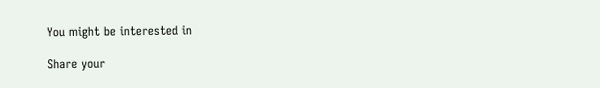You might be interested in

Share your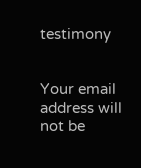testimony


Your email address will not be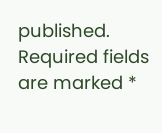published. Required fields are marked *